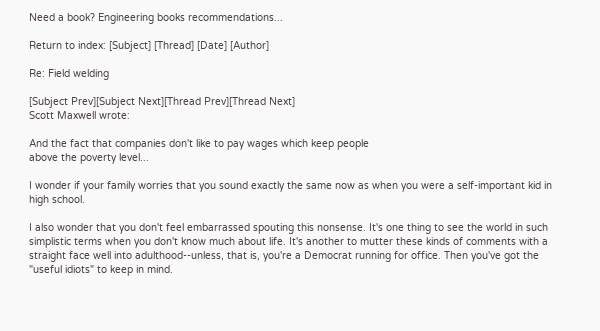Need a book? Engineering books recommendations...

Return to index: [Subject] [Thread] [Date] [Author]

Re: Field welding

[Subject Prev][Subject Next][Thread Prev][Thread Next]
Scott Maxwell wrote:

And the fact that companies don't like to pay wages which keep people
above the poverty level...

I wonder if your family worries that you sound exactly the same now as when you were a self-important kid in high school.

I also wonder that you don't feel embarrassed spouting this nonsense. It's one thing to see the world in such simplistic terms when you don't know much about life. It's another to mutter these kinds of comments with a straight face well into adulthood--unless, that is, you're a Democrat running for office. Then you've got the "useful idiots" to keep in mind.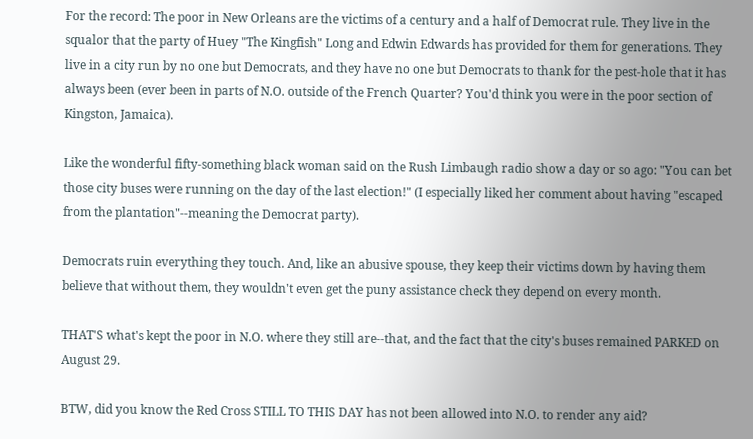For the record: The poor in New Orleans are the victims of a century and a half of Democrat rule. They live in the squalor that the party of Huey "The Kingfish" Long and Edwin Edwards has provided for them for generations. They live in a city run by no one but Democrats, and they have no one but Democrats to thank for the pest-hole that it has always been (ever been in parts of N.O. outside of the French Quarter? You'd think you were in the poor section of Kingston, Jamaica).

Like the wonderful fifty-something black woman said on the Rush Limbaugh radio show a day or so ago: "You can bet those city buses were running on the day of the last election!" (I especially liked her comment about having "escaped from the plantation"--meaning the Democrat party).

Democrats ruin everything they touch. And, like an abusive spouse, they keep their victims down by having them believe that without them, they wouldn't even get the puny assistance check they depend on every month.

THAT'S what's kept the poor in N.O. where they still are--that, and the fact that the city's buses remained PARKED on August 29.

BTW, did you know the Red Cross STILL TO THIS DAY has not been allowed into N.O. to render any aid?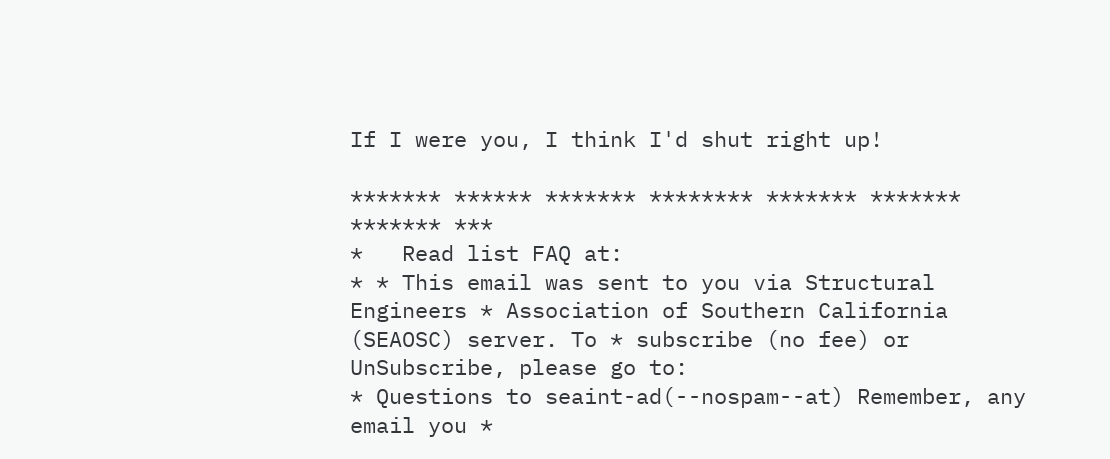If I were you, I think I'd shut right up!

******* ****** ******* ******** ******* ******* ******* ***
*   Read list FAQ at:
* * This email was sent to you via Structural Engineers * Association of Southern California (SEAOSC) server. To * subscribe (no fee) or UnSubscribe, please go to:
* Questions to seaint-ad(--nospam--at) Remember, any email you *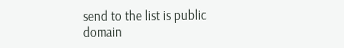send to the list is public domain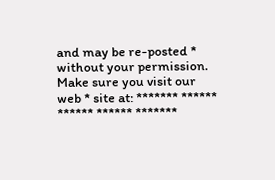and may be re-posted * without your permission. Make sure you visit our web * site at: ******* ****** ****** ****** *******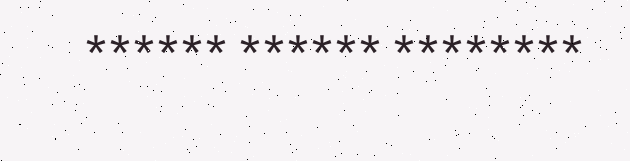****** ****** ********